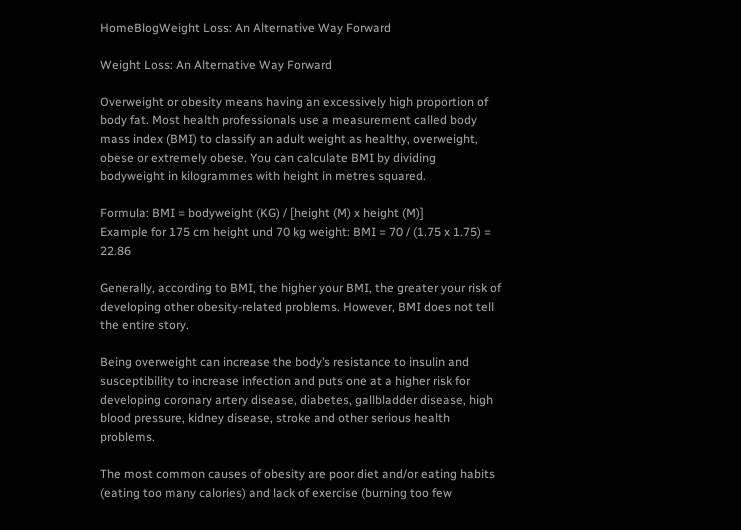HomeBlogWeight Loss: An Alternative Way Forward

Weight Loss: An Alternative Way Forward

Overweight or obesity means having an excessively high proportion of body fat. Most health professionals use a measurement called body mass index (BMI) to classify an adult weight as healthy, overweight, obese or extremely obese. You can calculate BMI by dividing bodyweight in kilogrammes with height in metres squared.

Formula: BMI = bodyweight (KG) / [height (M) x height (M)]
Example for 175 cm height und 70 kg weight: BMI = 70 / (1.75 x 1.75) = 22.86

Generally, according to BMI, the higher your BMI, the greater your risk of developing other obesity-related problems. However, BMI does not tell the entire story.

Being overweight can increase the body’s resistance to insulin and susceptibility to increase infection and puts one at a higher risk for developing coronary artery disease, diabetes, gallbladder disease, high blood pressure, kidney disease, stroke and other serious health problems.

The most common causes of obesity are poor diet and/or eating habits (eating too many calories) and lack of exercise (burning too few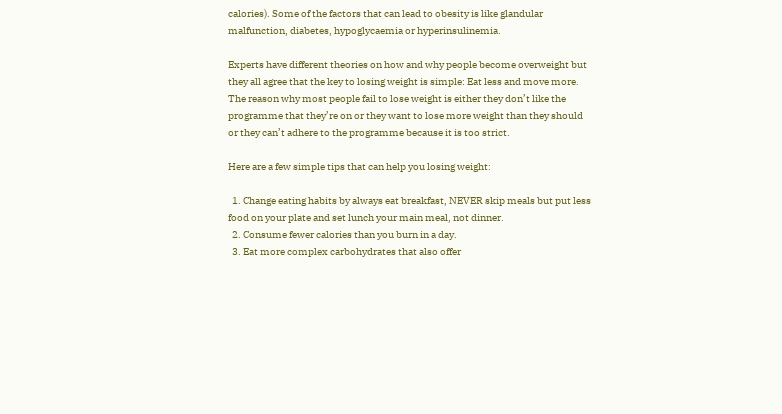calories). Some of the factors that can lead to obesity is like glandular malfunction, diabetes, hypoglycaemia or hyperinsulinemia.

Experts have different theories on how and why people become overweight but they all agree that the key to losing weight is simple: Eat less and move more. The reason why most people fail to lose weight is either they don’t like the programme that they’re on or they want to lose more weight than they should or they can’t adhere to the programme because it is too strict.

Here are a few simple tips that can help you losing weight:

  1. Change eating habits by always eat breakfast, NEVER skip meals but put less food on your plate and set lunch your main meal, not dinner.
  2. Consume fewer calories than you burn in a day.
  3. Eat more complex carbohydrates that also offer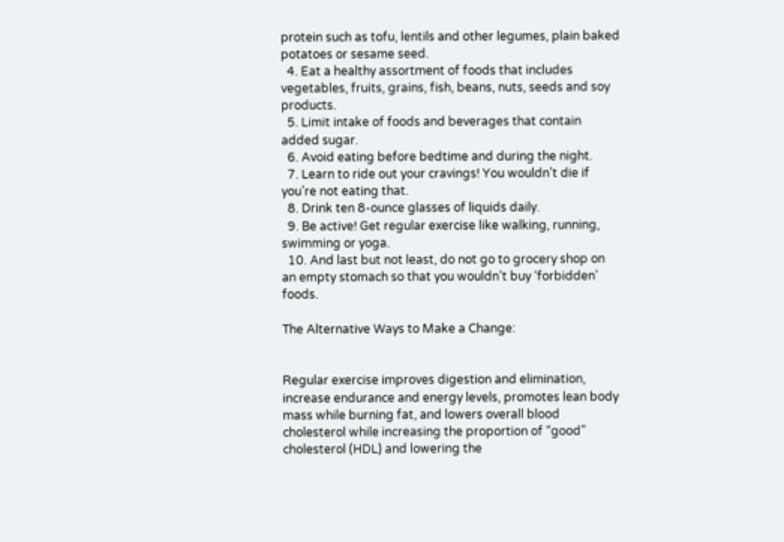protein such as tofu, lentils and other legumes, plain baked potatoes or sesame seed.
  4. Eat a healthy assortment of foods that includes vegetables, fruits, grains, fish, beans, nuts, seeds and soy products.
  5. Limit intake of foods and beverages that contain added sugar.
  6. Avoid eating before bedtime and during the night.
  7. Learn to ride out your cravings! You wouldn’t die if you’re not eating that.
  8. Drink ten 8-ounce glasses of liquids daily.
  9. Be active! Get regular exercise like walking, running, swimming or yoga.
  10. And last but not least, do not go to grocery shop on an empty stomach so that you wouldn’t buy ‘forbidden’ foods.

The Alternative Ways to Make a Change:


Regular exercise improves digestion and elimination, increase endurance and energy levels, promotes lean body mass while burning fat, and lowers overall blood cholesterol while increasing the proportion of “good” cholesterol (HDL) and lowering the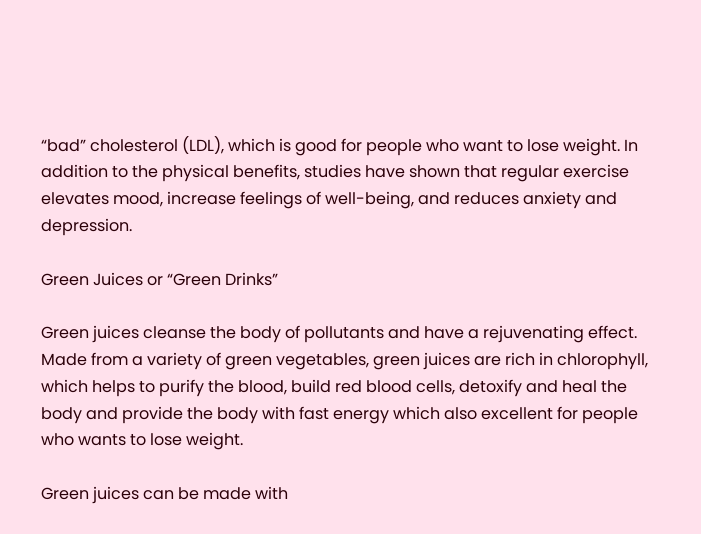“bad” cholesterol (LDL), which is good for people who want to lose weight. In addition to the physical benefits, studies have shown that regular exercise elevates mood, increase feelings of well-being, and reduces anxiety and depression.

Green Juices or “Green Drinks”

Green juices cleanse the body of pollutants and have a rejuvenating effect. Made from a variety of green vegetables, green juices are rich in chlorophyll, which helps to purify the blood, build red blood cells, detoxify and heal the body and provide the body with fast energy which also excellent for people who wants to lose weight.

Green juices can be made with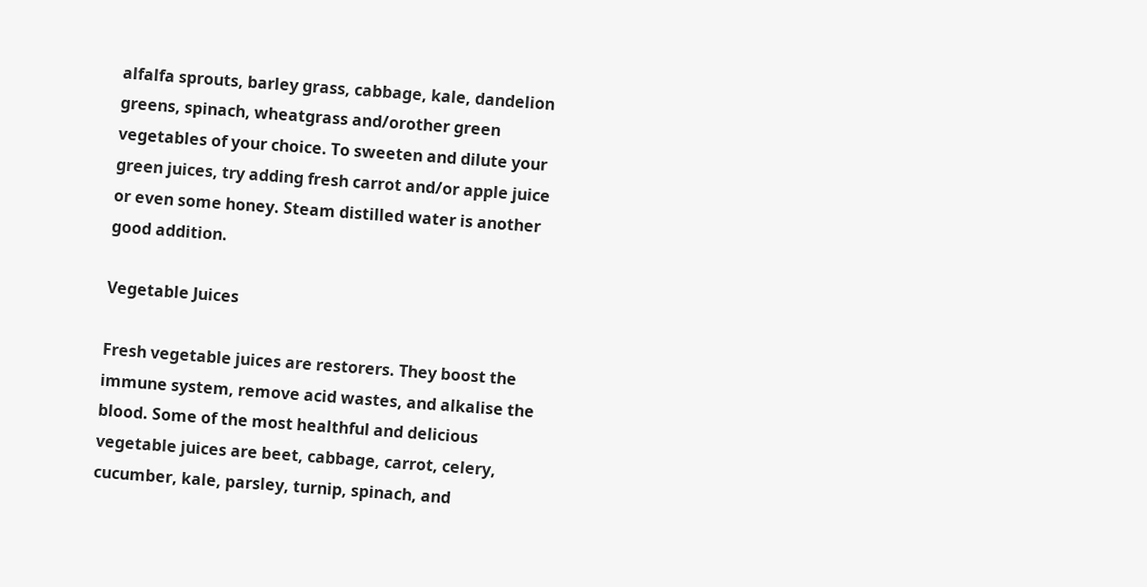alfalfa sprouts, barley grass, cabbage, kale, dandelion greens, spinach, wheatgrass and/orother green vegetables of your choice. To sweeten and dilute your green juices, try adding fresh carrot and/or apple juice or even some honey. Steam distilled water is another good addition.

Vegetable Juices

Fresh vegetable juices are restorers. They boost the immune system, remove acid wastes, and alkalise the blood. Some of the most healthful and delicious vegetable juices are beet, cabbage, carrot, celery, cucumber, kale, parsley, turnip, spinach, and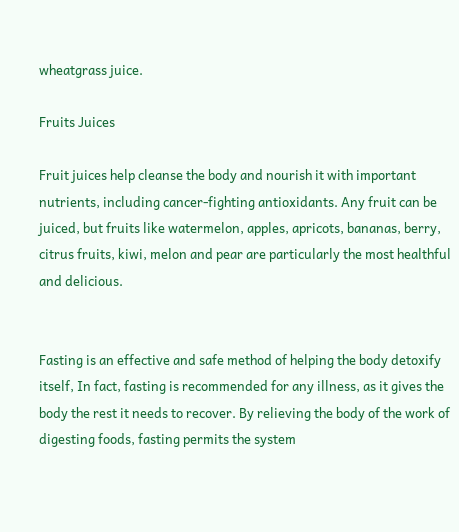wheatgrass juice.

Fruits Juices

Fruit juices help cleanse the body and nourish it with important nutrients, including cancer-fighting antioxidants. Any fruit can be juiced, but fruits like watermelon, apples, apricots, bananas, berry, citrus fruits, kiwi, melon and pear are particularly the most healthful and delicious.


Fasting is an effective and safe method of helping the body detoxify itself, In fact, fasting is recommended for any illness, as it gives the body the rest it needs to recover. By relieving the body of the work of digesting foods, fasting permits the system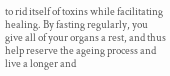to rid itself of toxins while facilitating healing. By fasting regularly, you give all of your organs a rest, and thus help reserve the ageing process and live a longer and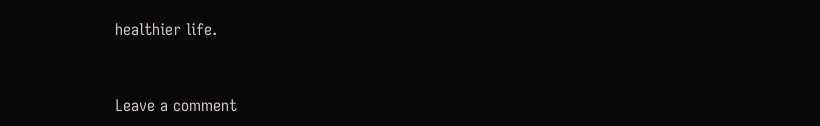healthier life.


Leave a comment